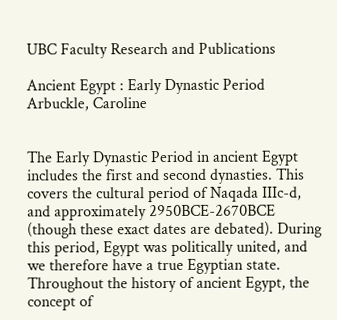UBC Faculty Research and Publications

Ancient Egypt : Early Dynastic Period Arbuckle, Caroline


The Early Dynastic Period in ancient Egypt includes the first and second dynasties. This covers the cultural period of Naqada IIIc-d, and approximately 2950BCE-2670BCE (though these exact dates are debated). During this period, Egypt was politically united, and we therefore have a true Egyptian state. Throughout the history of ancient Egypt, the concept of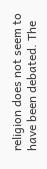religion does not seem to have been debated. The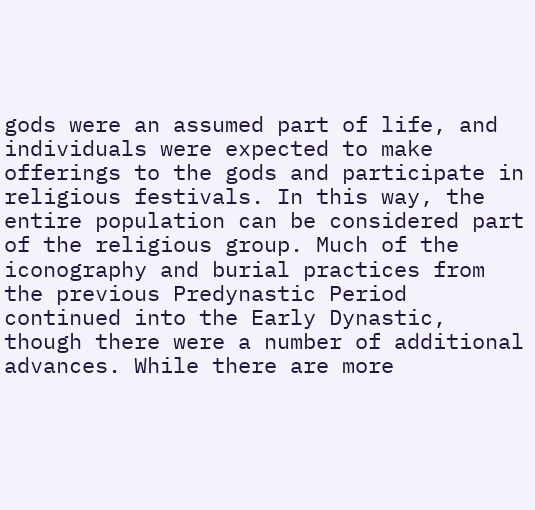gods were an assumed part of life, and individuals were expected to make offerings to the gods and participate in religious festivals. In this way, the entire population can be considered part of the religious group. Much of the iconography and burial practices from the previous Predynastic Period continued into the Early Dynastic, though there were a number of additional advances. While there are more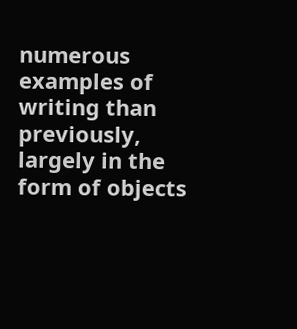numerous examples of writing than previously, largely in the form of objects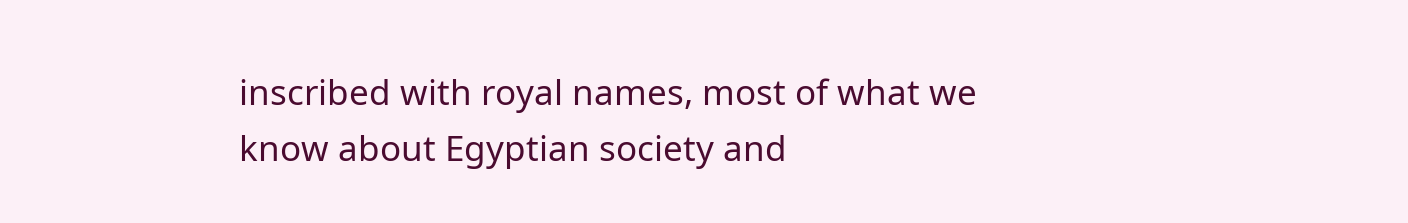inscribed with royal names, most of what we know about Egyptian society and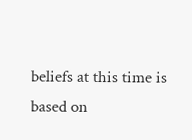beliefs at this time is based on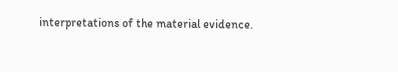interpretations of the material evidence.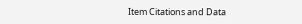Item Citations and Data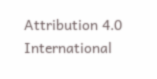Attribution 4.0 International